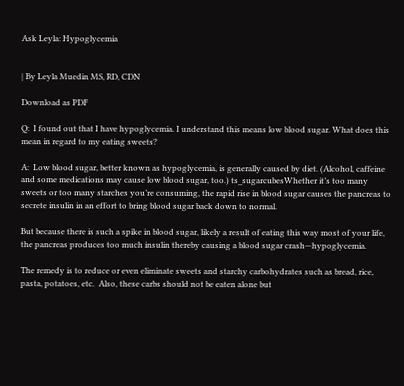Ask Leyla: Hypoglycemia


| By Leyla Muedin MS, RD, CDN

Download as PDF

Q:  I found out that I have hypoglycemia. I understand this means low blood sugar. What does this mean in regard to my eating sweets?

A:  Low blood sugar, better known as hypoglycemia, is generally caused by diet. (Alcohol, caffeine and some medications may cause low blood sugar, too.) ts_sugarcubesWhether it’s too many sweets or too many starches you’re consuming, the rapid rise in blood sugar causes the pancreas to secrete insulin in an effort to bring blood sugar back down to normal.

But because there is such a spike in blood sugar, likely a result of eating this way most of your life, the pancreas produces too much insulin thereby causing a blood sugar crash—hypoglycemia.

The remedy is to reduce or even eliminate sweets and starchy carbohydrates such as bread, rice, pasta, potatoes, etc.  Also, these carbs should not be eaten alone but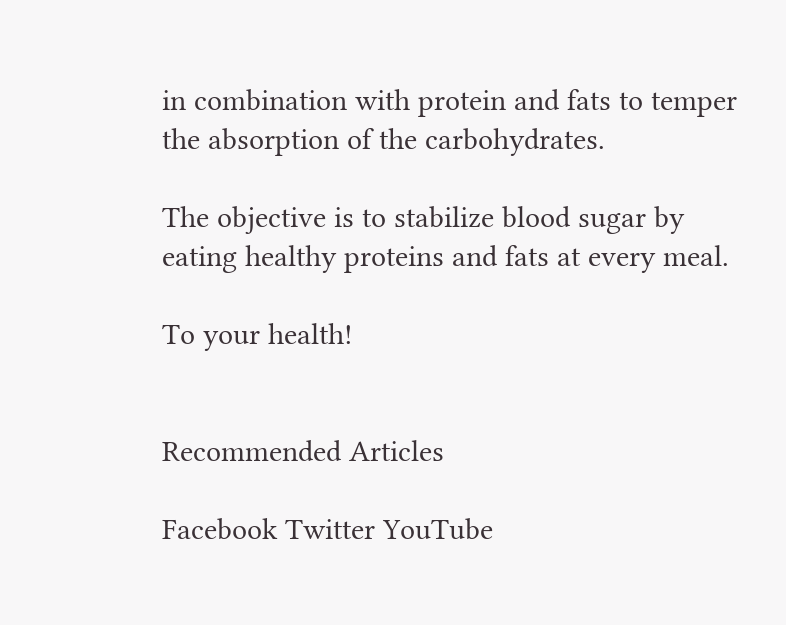in combination with protein and fats to temper the absorption of the carbohydrates.

The objective is to stabilize blood sugar by eating healthy proteins and fats at every meal.

To your health!


Recommended Articles

Facebook Twitter YouTube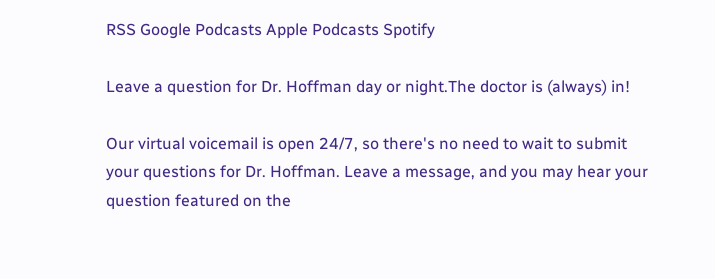RSS Google Podcasts Apple Podcasts Spotify

Leave a question for Dr. Hoffman day or night.The doctor is (always) in!

Our virtual voicemail is open 24/7, so there's no need to wait to submit your questions for Dr. Hoffman. Leave a message, and you may hear your question featured on the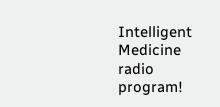Intelligent Medicine radio program!